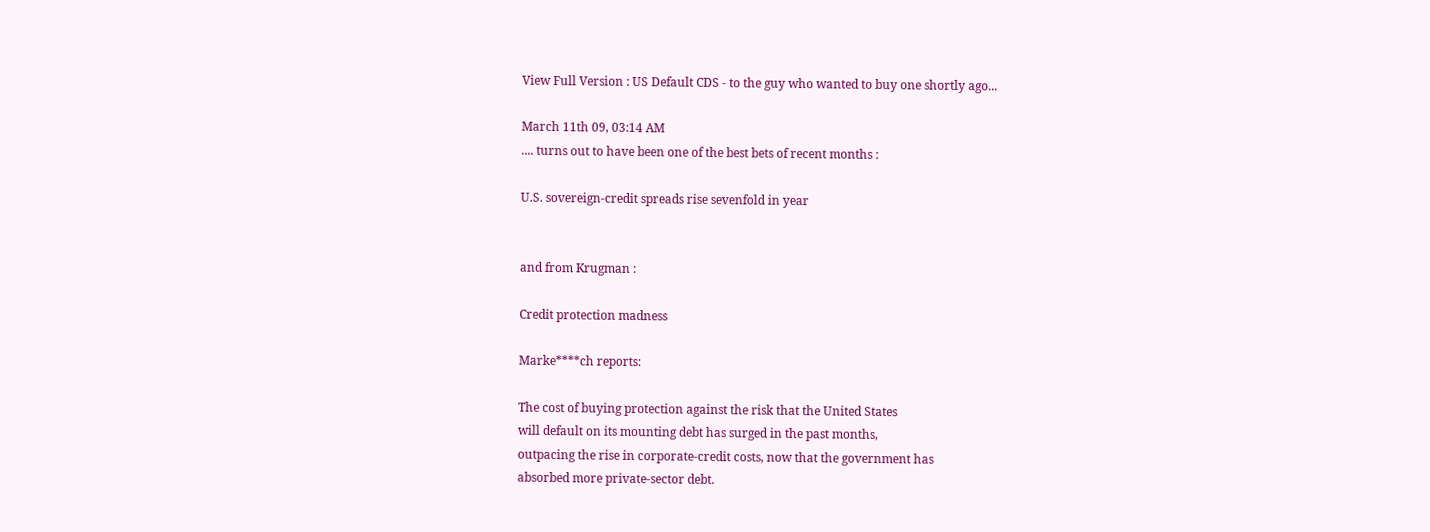View Full Version : US Default CDS - to the guy who wanted to buy one shortly ago...

March 11th 09, 03:14 AM
.... turns out to have been one of the best bets of recent months :

U.S. sovereign-credit spreads rise sevenfold in year


and from Krugman :

Credit protection madness

Marke****ch reports:

The cost of buying protection against the risk that the United States
will default on its mounting debt has surged in the past months,
outpacing the rise in corporate-credit costs, now that the government has
absorbed more private-sector debt.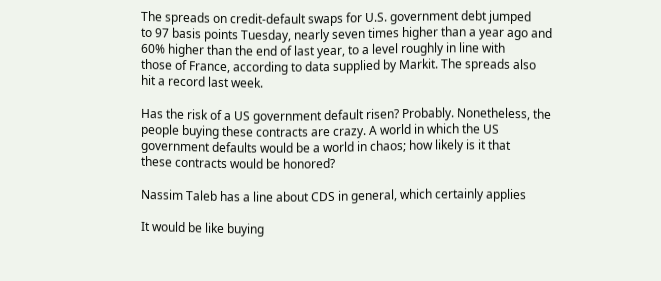The spreads on credit-default swaps for U.S. government debt jumped
to 97 basis points Tuesday, nearly seven times higher than a year ago and
60% higher than the end of last year, to a level roughly in line with
those of France, according to data supplied by Markit. The spreads also
hit a record last week.

Has the risk of a US government default risen? Probably. Nonetheless, the
people buying these contracts are crazy. A world in which the US
government defaults would be a world in chaos; how likely is it that
these contracts would be honored?

Nassim Taleb has a line about CDS in general, which certainly applies

It would be like buying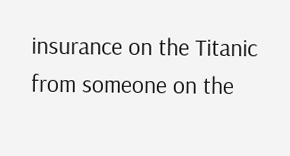insurance on the Titanic from someone on the